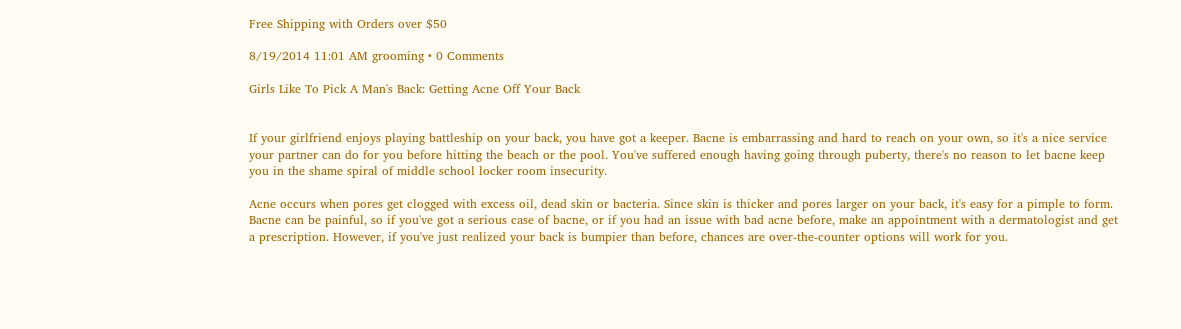Free Shipping with Orders over $50

8/19/2014 11:01 AM grooming • 0 Comments

Girls Like To Pick A Man's Back: Getting Acne Off Your Back


If your girlfriend enjoys playing battleship on your back, you have got a keeper. Bacne is embarrassing and hard to reach on your own, so it's a nice service your partner can do for you before hitting the beach or the pool. You've suffered enough having going through puberty, there's no reason to let bacne keep you in the shame spiral of middle school locker room insecurity.

Acne occurs when pores get clogged with excess oil, dead skin or bacteria. Since skin is thicker and pores larger on your back, it's easy for a pimple to form. Bacne can be painful, so if you've got a serious case of bacne, or if you had an issue with bad acne before, make an appointment with a dermatologist and get a prescription. However, if you've just realized your back is bumpier than before, chances are over-the-counter options will work for you.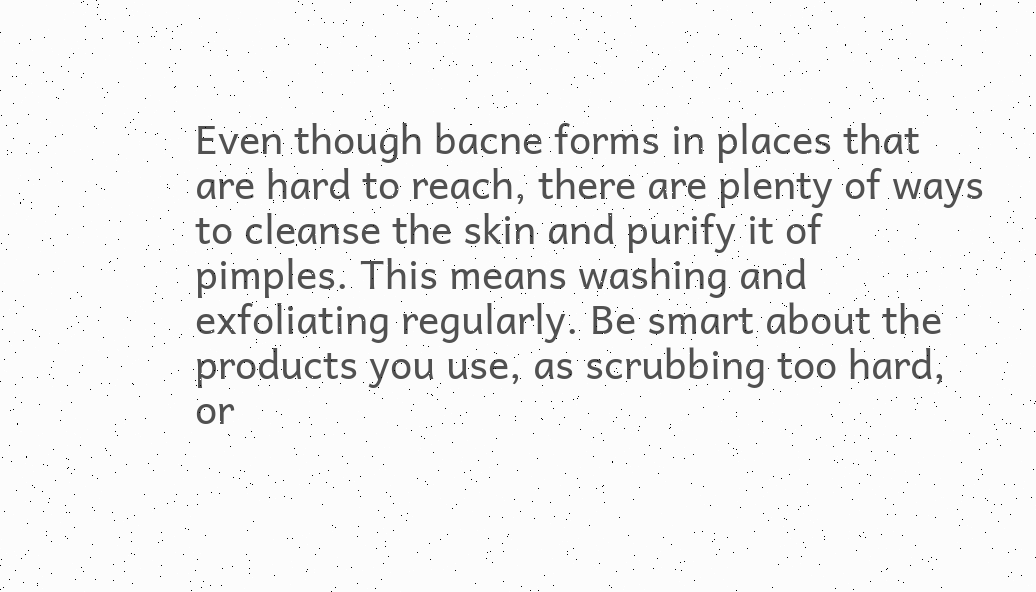Even though bacne forms in places that are hard to reach, there are plenty of ways to cleanse the skin and purify it of pimples. This means washing and exfoliating regularly. Be smart about the products you use, as scrubbing too hard, or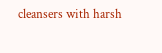cleansers with harsh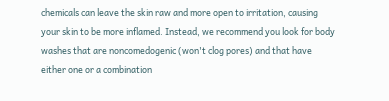chemicals can leave the skin raw and more open to irritation, causing your skin to be more inflamed. Instead, we recommend you look for body washes that are noncomedogenic (won't clog pores) and that have either one or a combination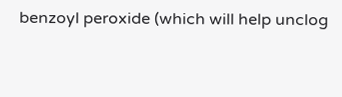benzoyl peroxide (which will help unclog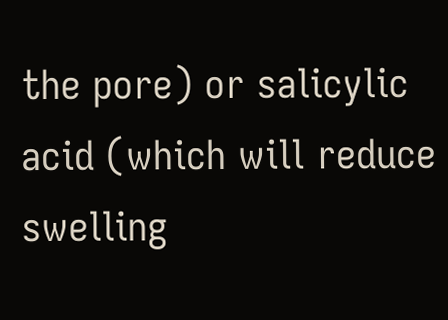the pore) or salicylic acid (which will reduce swelling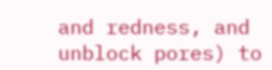and redness, and unblock pores) to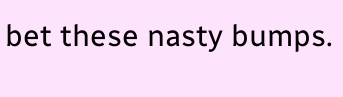bet these nasty bumps.